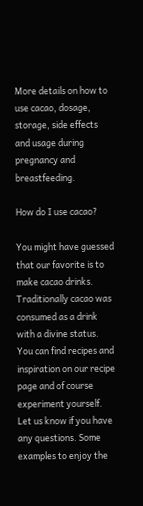More details on how to use cacao, dosage, storage, side effects and usage during pregnancy and breastfeeding.

How do I use cacao?

You might have guessed that our favorite is to make cacao drinks. Traditionally cacao was consumed as a drink with a divine status. You can find recipes and inspiration on our recipe page and of course experiment yourself. Let us know if you have any questions. Some examples to enjoy the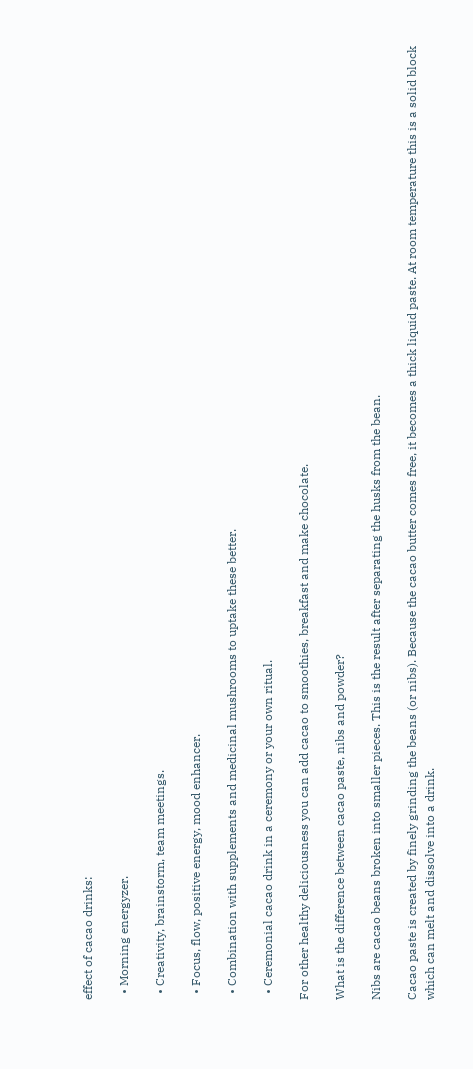effect of cacao drinks:

  • Morning energyzer.

  • Creativity, brainstorm, team meetings.

  • Focus, flow, positive energy, mood enhancer.

  • Combination with supplements and medicinal mushrooms to uptake these better.

  • Ceremonial cacao drink in a ceremony or your own ritual.

For other healthy deliciousness you can add cacao to smoothies, breakfast and make chocolate.

What is the difference between cacao paste, nibs and powder?

Nibs are cacao beans broken into smaller pieces. This is the result after separating the husks from the bean.

Cacao paste is created by finely grinding the beans (or nibs). Because the cacao butter comes free, it becomes a thick liquid paste. At room temperature this is a solid block which can melt and dissolve into a drink.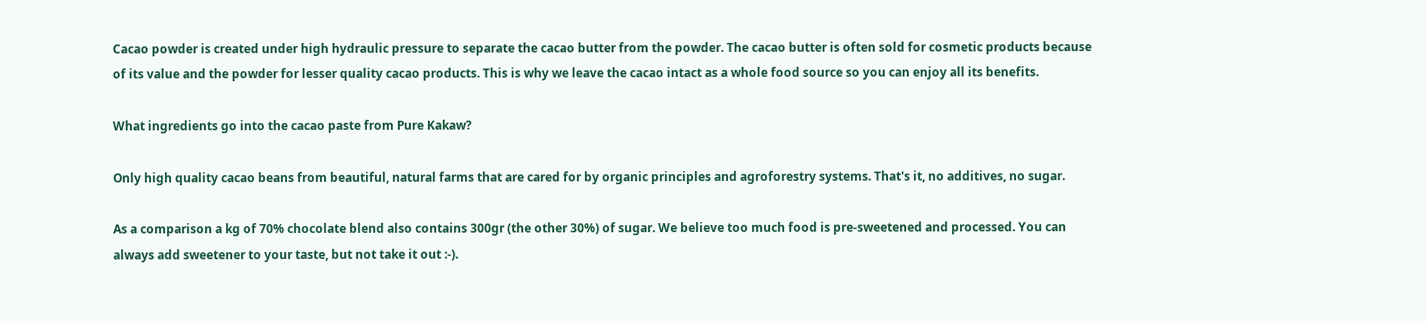Cacao powder is created under high hydraulic pressure to separate the cacao butter from the powder. The cacao butter is often sold for cosmetic products because of its value and the powder for lesser quality cacao products. This is why we leave the cacao intact as a whole food source so you can enjoy all its benefits.

What ingredients go into the cacao paste from Pure Kakaw?

Only high quality cacao beans from beautiful, natural farms that are cared for by organic principles and agroforestry systems. That's it, no additives, no sugar.

As a comparison a kg of 70% chocolate blend also contains 300gr (the other 30%) of sugar. We believe too much food is pre-sweetened and processed. You can always add sweetener to your taste, but not take it out :-).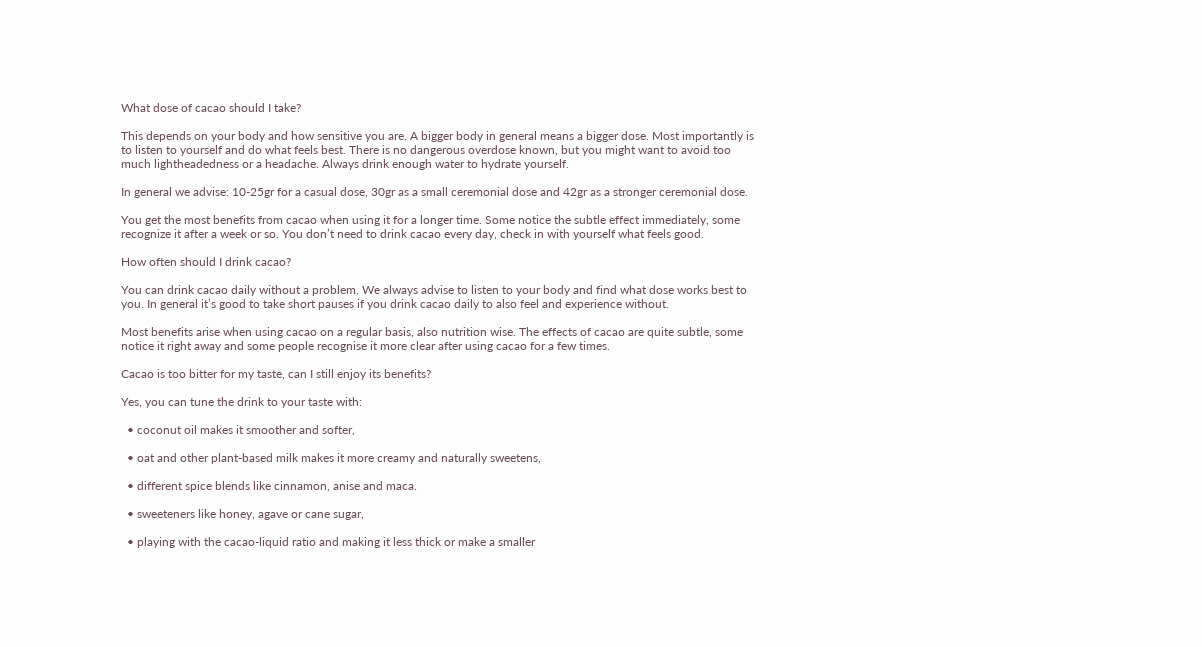What dose of cacao should I take?

This depends on your body and how sensitive you are. A bigger body in general means a bigger dose. Most importantly is to listen to yourself and do what feels best. There is no dangerous overdose known, but you might want to avoid too much lightheadedness or a headache. Always drink enough water to hydrate yourself.

In general we advise: 10-25gr for a casual dose, 30gr as a small ceremonial dose and 42gr as a stronger ceremonial dose.

You get the most benefits from cacao when using it for a longer time. Some notice the subtle effect immediately, some recognize it after a week or so. You don’t need to drink cacao every day, check in with yourself what feels good.

How often should I drink cacao?

You can drink cacao daily without a problem. We always advise to listen to your body and find what dose works best to you. In general it’s good to take short pauses if you drink cacao daily to also feel and experience without.

Most benefits arise when using cacao on a regular basis, also nutrition wise. The effects of cacao are quite subtle, some notice it right away and some people recognise it more clear after using cacao for a few times.

Cacao is too bitter for my taste, can I still enjoy its benefits?

Yes, you can tune the drink to your taste with:

  • coconut oil makes it smoother and softer,

  • oat and other plant-based milk makes it more creamy and naturally sweetens,

  • different spice blends like cinnamon, anise and maca.

  • sweeteners like honey, agave or cane sugar,

  • playing with the cacao-liquid ratio and making it less thick or make a smaller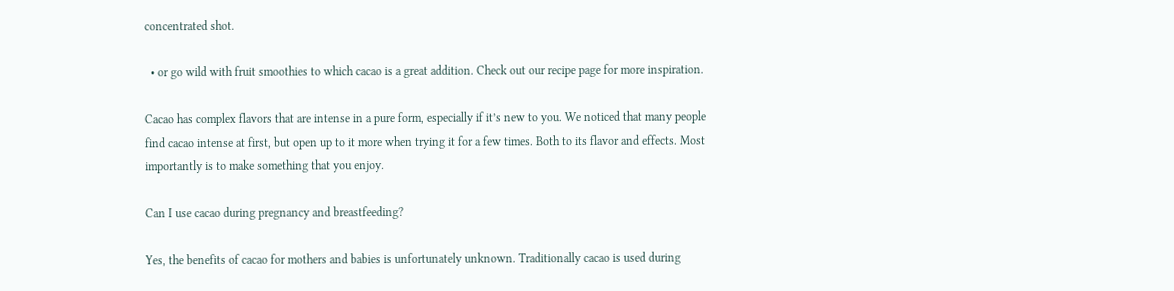concentrated shot.

  • or go wild with fruit smoothies to which cacao is a great addition. Check out our recipe page for more inspiration.

Cacao has complex flavors that are intense in a pure form, especially if it’s new to you. We noticed that many people find cacao intense at first, but open up to it more when trying it for a few times. Both to its flavor and effects. Most importantly is to make something that you enjoy.

Can I use cacao during pregnancy and breastfeeding?

Yes, the benefits of cacao for mothers and babies is unfortunately unknown. Traditionally cacao is used during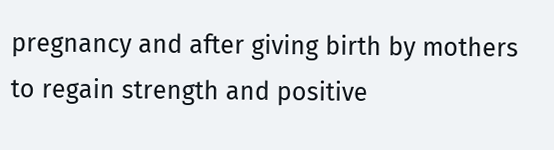pregnancy and after giving birth by mothers to regain strength and positive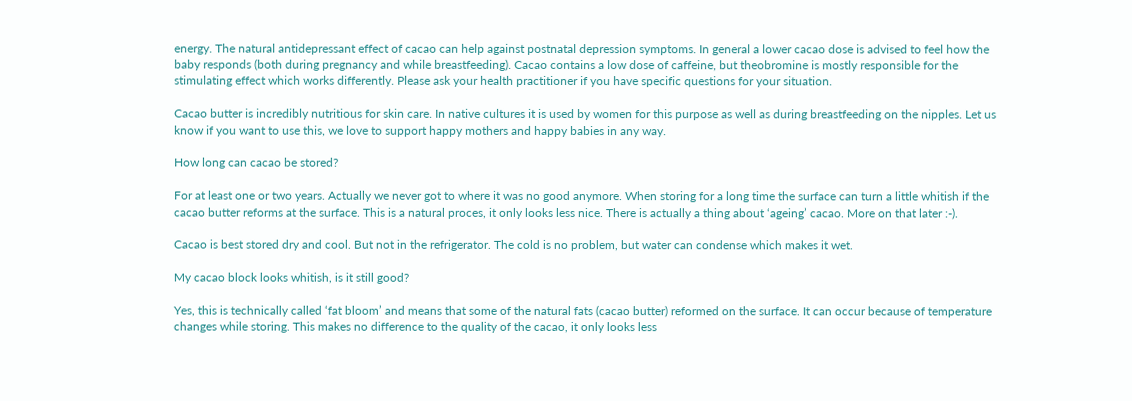energy. The natural antidepressant effect of cacao can help against postnatal depression symptoms. In general a lower cacao dose is advised to feel how the baby responds (both during pregnancy and while breastfeeding). Cacao contains a low dose of caffeine, but theobromine is mostly responsible for the stimulating effect which works differently. Please ask your health practitioner if you have specific questions for your situation.

Cacao butter is incredibly nutritious for skin care. In native cultures it is used by women for this purpose as well as during breastfeeding on the nipples. Let us know if you want to use this, we love to support happy mothers and happy babies in any way.

How long can cacao be stored?

For at least one or two years. Actually we never got to where it was no good anymore. When storing for a long time the surface can turn a little whitish if the cacao butter reforms at the surface. This is a natural proces, it only looks less nice. There is actually a thing about ‘ageing’ cacao. More on that later :-).

Cacao is best stored dry and cool. But not in the refrigerator. The cold is no problem, but water can condense which makes it wet.

My cacao block looks whitish, is it still good?

Yes, this is technically called ‘fat bloom’ and means that some of the natural fats (cacao butter) reformed on the surface. It can occur because of temperature changes while storing. This makes no difference to the quality of the cacao, it only looks less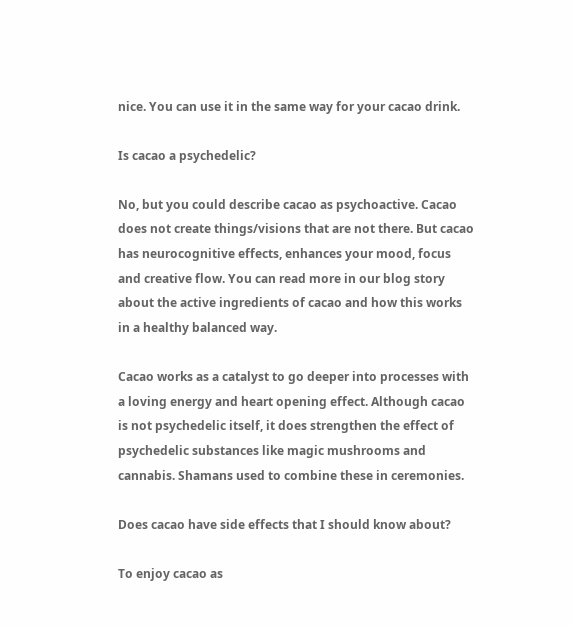nice. You can use it in the same way for your cacao drink.

Is cacao a psychedelic?

No, but you could describe cacao as psychoactive. Cacao does not create things/visions that are not there. But cacao has neurocognitive effects, enhances your mood, focus and creative flow. You can read more in our blog story about the active ingredients of cacao and how this works in a healthy balanced way.

Cacao works as a catalyst to go deeper into processes with a loving energy and heart opening effect. Although cacao is not psychedelic itself, it does strengthen the effect of psychedelic substances like magic mushrooms and cannabis. Shamans used to combine these in ceremonies.

Does cacao have side effects that I should know about?

To enjoy cacao as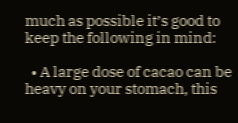much as possible it’s good to keep the following in mind:

  • A large dose of cacao can be heavy on your stomach, this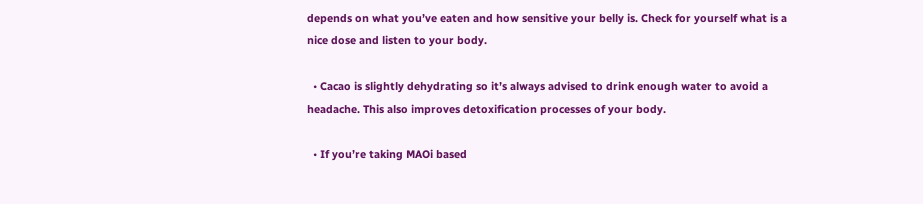depends on what you’ve eaten and how sensitive your belly is. Check for yourself what is a nice dose and listen to your body.

  • Cacao is slightly dehydrating so it’s always advised to drink enough water to avoid a headache. This also improves detoxification processes of your body.

  • If you’re taking MAOi based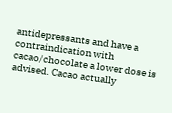antidepressants and have a contraindication with cacao/chocolate a lower dose is advised. Cacao actually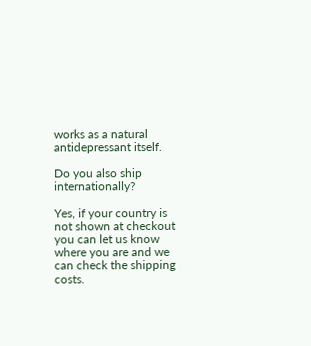works as a natural antidepressant itself.

Do you also ship internationally?

Yes, if your country is not shown at checkout you can let us know where you are and we can check the shipping costs.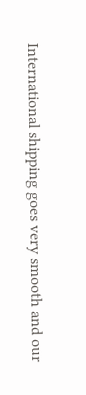International shipping goes very smooth and our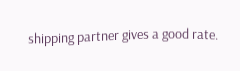shipping partner gives a good rate.